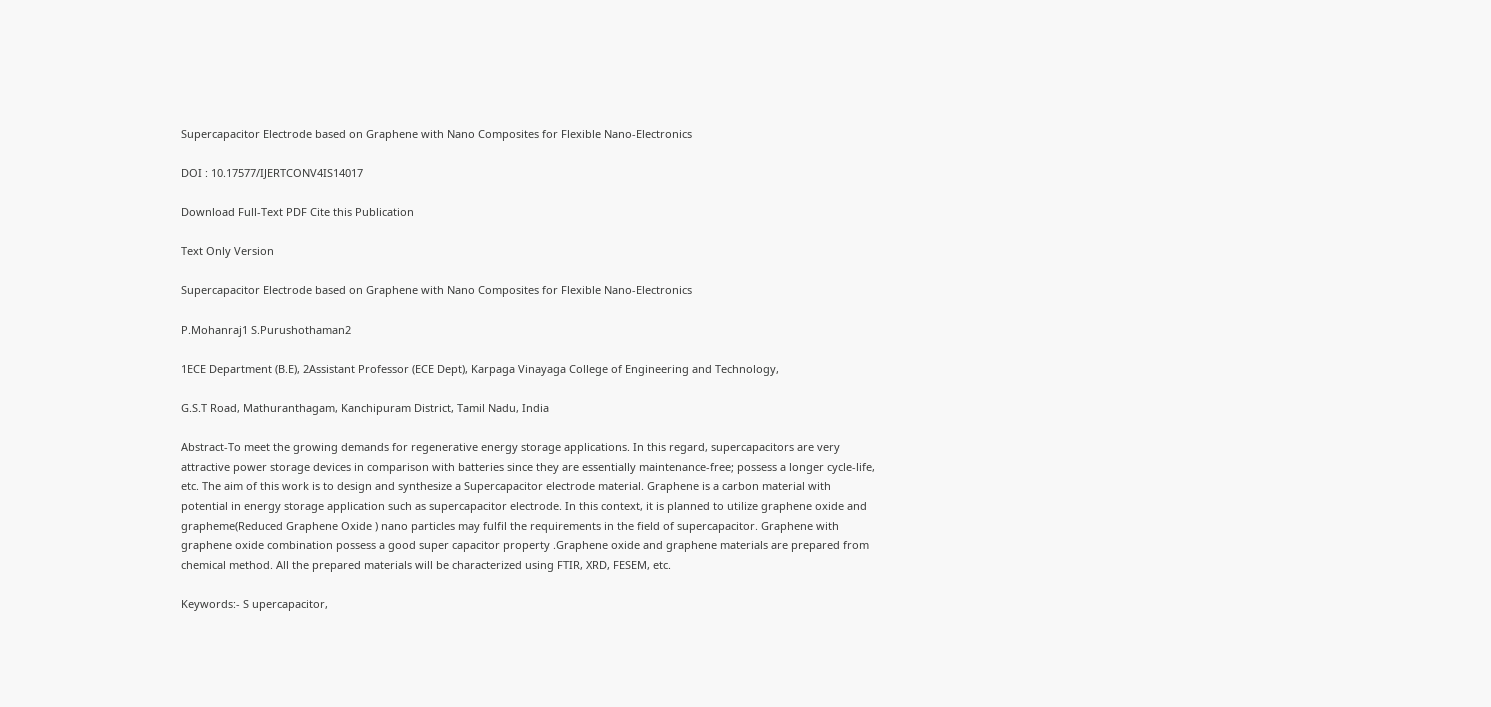Supercapacitor Electrode based on Graphene with Nano Composites for Flexible Nano-Electronics

DOI : 10.17577/IJERTCONV4IS14017

Download Full-Text PDF Cite this Publication

Text Only Version

Supercapacitor Electrode based on Graphene with Nano Composites for Flexible Nano-Electronics

P.Mohanraj1 S.Purushothaman2

1ECE Department (B.E), 2Assistant Professor (ECE Dept), Karpaga Vinayaga College of Engineering and Technology,

G.S.T Road, Mathuranthagam, Kanchipuram District, Tamil Nadu, India

Abstract-To meet the growing demands for regenerative energy storage applications. In this regard, supercapacitors are very attractive power storage devices in comparison with batteries since they are essentially maintenance-free; possess a longer cycle-life, etc. The aim of this work is to design and synthesize a Supercapacitor electrode material. Graphene is a carbon material with potential in energy storage application such as supercapacitor electrode. In this context, it is planned to utilize graphene oxide and grapheme(Reduced Graphene Oxide ) nano particles may fulfil the requirements in the field of supercapacitor. Graphene with graphene oxide combination possess a good super capacitor property .Graphene oxide and graphene materials are prepared from chemical method. All the prepared materials will be characterized using FTIR, XRD, FESEM, etc.

Keywords:- S upercapacitor,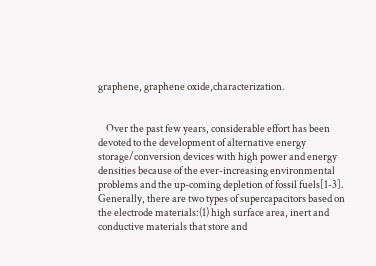graphene, graphene oxide,characterization.


    Over the past few years, considerable effort has been devoted to the development of alternative energy storage/conversion devices with high power and energy densities because of the ever-increasing environmental problems and the up-coming depletion of fossil fuels[1-3]. Generally, there are two types of supercapacitors based on the electrode materials:(1) high surface area, inert and conductive materials that store and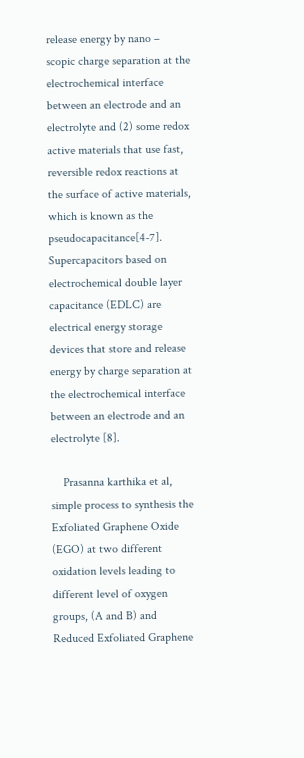release energy by nano – scopic charge separation at the electrochemical interface between an electrode and an electrolyte and (2) some redox active materials that use fast, reversible redox reactions at the surface of active materials, which is known as the pseudocapacitance[4-7]. Supercapacitors based on electrochemical double layer capacitance (EDLC) are electrical energy storage devices that store and release energy by charge separation at the electrochemical interface between an electrode and an electrolyte [8].

    Prasanna karthika et al, simple process to synthesis the Exfoliated Graphene Oxide (EGO) at two different oxidation levels leading to different level of oxygen groups, (A and B) and Reduced Exfoliated Graphene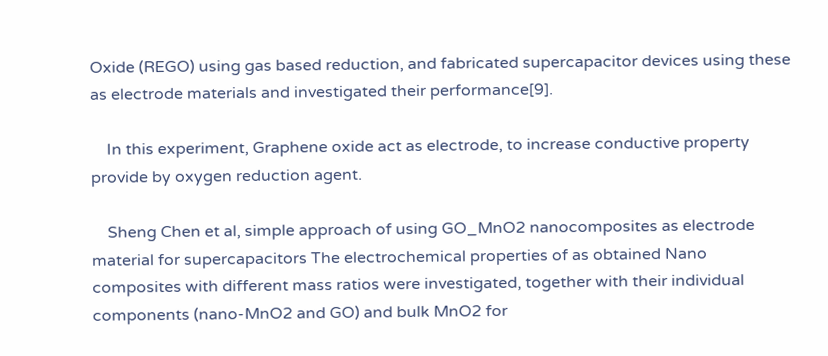Oxide (REGO) using gas based reduction, and fabricated supercapacitor devices using these as electrode materials and investigated their performance[9].

    In this experiment, Graphene oxide act as electrode, to increase conductive property provide by oxygen reduction agent.

    Sheng Chen et al, simple approach of using GO_MnO2 nanocomposites as electrode material for supercapacitors The electrochemical properties of as obtained Nano composites with different mass ratios were investigated, together with their individual components (nano-MnO2 and GO) and bulk MnO2 for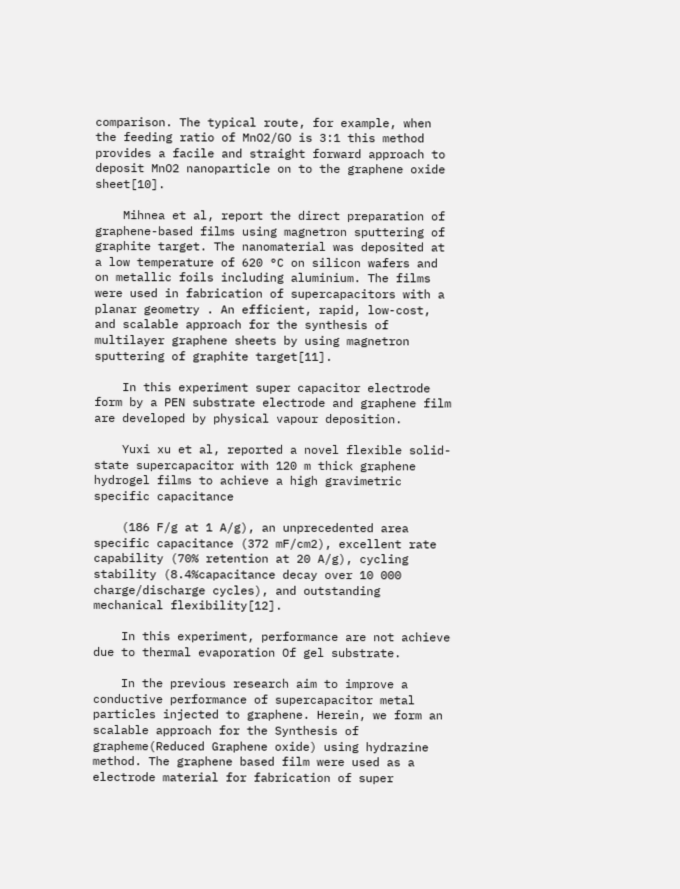comparison. The typical route, for example, when the feeding ratio of MnO2/GO is 3:1 this method provides a facile and straight forward approach to deposit MnO2 nanoparticle on to the graphene oxide sheet[10].

    Mihnea et al, report the direct preparation of graphene-based films using magnetron sputtering of graphite target. The nanomaterial was deposited at a low temperature of 620 °C on silicon wafers and on metallic foils including aluminium. The films were used in fabrication of supercapacitors with a planar geometry . An efficient, rapid, low-cost, and scalable approach for the synthesis of multilayer graphene sheets by using magnetron sputtering of graphite target[11].

    In this experiment super capacitor electrode form by a PEN substrate electrode and graphene film are developed by physical vapour deposition.

    Yuxi xu et al, reported a novel flexible solid-state supercapacitor with 120 m thick graphene hydrogel films to achieve a high gravimetric specific capacitance

    (186 F/g at 1 A/g), an unprecedented area specific capacitance (372 mF/cm2), excellent rate capability (70% retention at 20 A/g), cycling stability (8.4%capacitance decay over 10 000 charge/discharge cycles), and outstanding mechanical flexibility[12].

    In this experiment, performance are not achieve due to thermal evaporation Of gel substrate.

    In the previous research aim to improve a conductive performance of supercapacitor metal particles injected to graphene. Herein, we form an scalable approach for the Synthesis of grapheme(Reduced Graphene oxide) using hydrazine method. The graphene based film were used as a electrode material for fabrication of super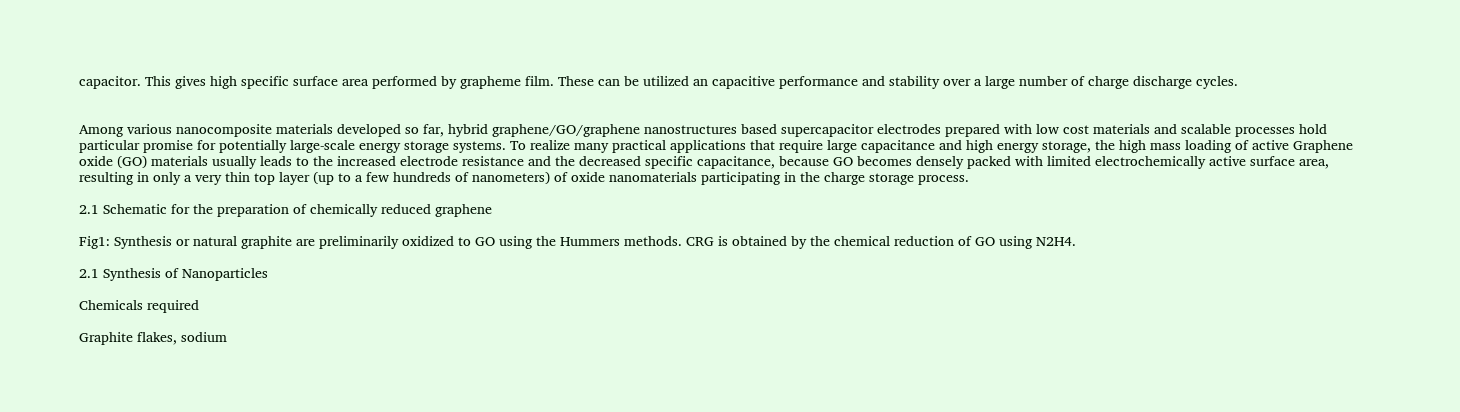capacitor. This gives high specific surface area performed by grapheme film. These can be utilized an capacitive performance and stability over a large number of charge discharge cycles.


Among various nanocomposite materials developed so far, hybrid graphene/GO/graphene nanostructures based supercapacitor electrodes prepared with low cost materials and scalable processes hold particular promise for potentially large-scale energy storage systems. To realize many practical applications that require large capacitance and high energy storage, the high mass loading of active Graphene oxide (GO) materials usually leads to the increased electrode resistance and the decreased specific capacitance, because GO becomes densely packed with limited electrochemically active surface area, resulting in only a very thin top layer (up to a few hundreds of nanometers) of oxide nanomaterials participating in the charge storage process.

2.1 Schematic for the preparation of chemically reduced graphene

Fig1: Synthesis or natural graphite are preliminarily oxidized to GO using the Hummers methods. CRG is obtained by the chemical reduction of GO using N2H4.

2.1 Synthesis of Nanoparticles

Chemicals required

Graphite flakes, sodium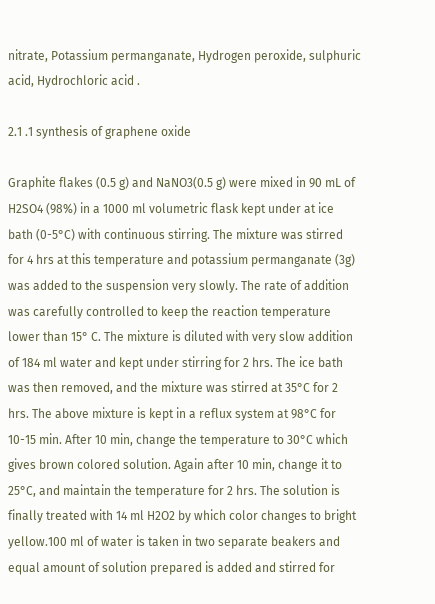nitrate, Potassium permanganate, Hydrogen peroxide, sulphuric acid, Hydrochloric acid .

2.1 .1 synthesis of graphene oxide

Graphite flakes (0.5 g) and NaNO3(0.5 g) were mixed in 90 mL of H2SO4 (98%) in a 1000 ml volumetric flask kept under at ice bath (0-5°C) with continuous stirring. The mixture was stirred for 4 hrs at this temperature and potassium permanganate (3g) was added to the suspension very slowly. The rate of addition was carefully controlled to keep the reaction temperature lower than 15° C. The mixture is diluted with very slow addition of 184 ml water and kept under stirring for 2 hrs. The ice bath was then removed, and the mixture was stirred at 35°C for 2 hrs. The above mixture is kept in a reflux system at 98°C for 10-15 min. After 10 min, change the temperature to 30°C which gives brown colored solution. Again after 10 min, change it to 25°C, and maintain the temperature for 2 hrs. The solution is finally treated with 14 ml H2O2 by which color changes to bright yellow.100 ml of water is taken in two separate beakers and equal amount of solution prepared is added and stirred for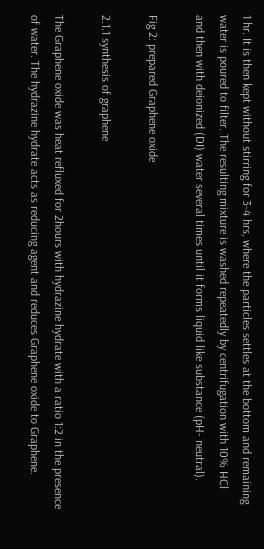1 hr. It is then kept without stirring for 3-4 hrs, where the particles settles at the bottom and remaining water is poured to filter. The resulting mixture is washed repeatedly by centrifugation with 10% HCl and then with deionized (DI) water several times until it forms liquid like substance (pH- neutral).

Fig 2: prepared Graphene oxide

2.1.1 synthesis of graphene

The Graphene oxide was heat refluxed for 2hours with hydrazine hydrate with a ratio 1:2 in the presence of water. The hydrazine hydrate acts as reducing agent and reduces Graphene oxide to Graphene.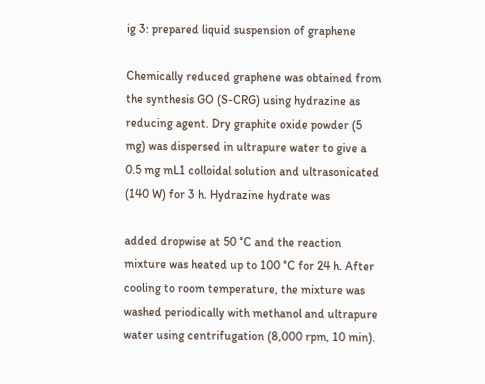ig 3: prepared liquid suspension of graphene

Chemically reduced graphene was obtained from the synthesis GO (S-CRG) using hydrazine as reducing agent. Dry graphite oxide powder (5 mg) was dispersed in ultrapure water to give a 0.5 mg mL1 colloidal solution and ultrasonicated (140 W) for 3 h. Hydrazine hydrate was

added dropwise at 50 °C and the reaction mixture was heated up to 100 °C for 24 h. After cooling to room temperature, the mixture was washed periodically with methanol and ultrapure water using centrifugation (8,000 rpm, 10 min).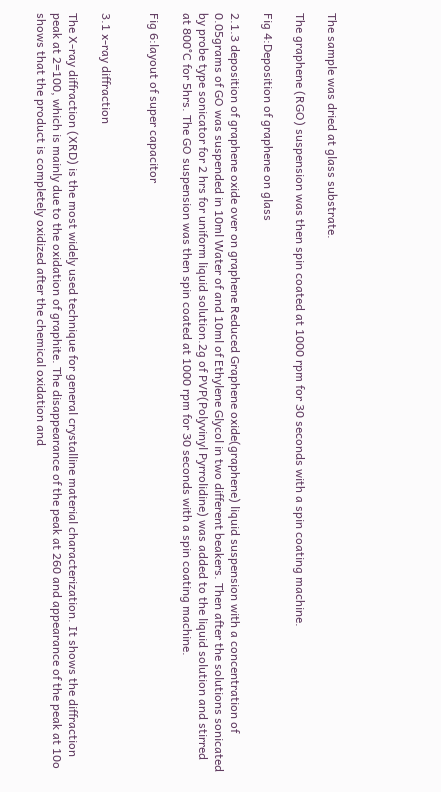The sample was dried at glass substrate.

The graphene (RGO) suspension was then spin coated at 1000 rpm for 30 seconds with a spin coating machine.

Fig 4:Deposition of graphene on glass

2.1.3 deposition of graphene oxide over on graphene Reduced Graphene oxide(graphene) liquid suspension with a concentration of 0.05grams of GO was suspended in 10ml Water of and 10ml of Ethylene Glycol in two different beakers. Then after the solutions sonicated by probe type sonicator for 2 hrs for uniform liquid solution.2g of PVP(Polyvinyl Pyrrolidine) was added to the liquid solution and stirred at 800°C for 5hrs. The GO suspension was then spin coated at 1000 rpm for 30 seconds with a spin coating machine.

Fig 6:layout of super capacitor


3.1 x-ray diffraction

The X-ray diffraction (XRD) is the most widely used technique for general crystalline material characterization. It shows the diffraction peak at 2=100, which is mainly due to the oxidation of graphite. The disappearance of the peak at 260 and appearance of the peak at 10o shows that the product is completely oxidized after the chemical oxidation and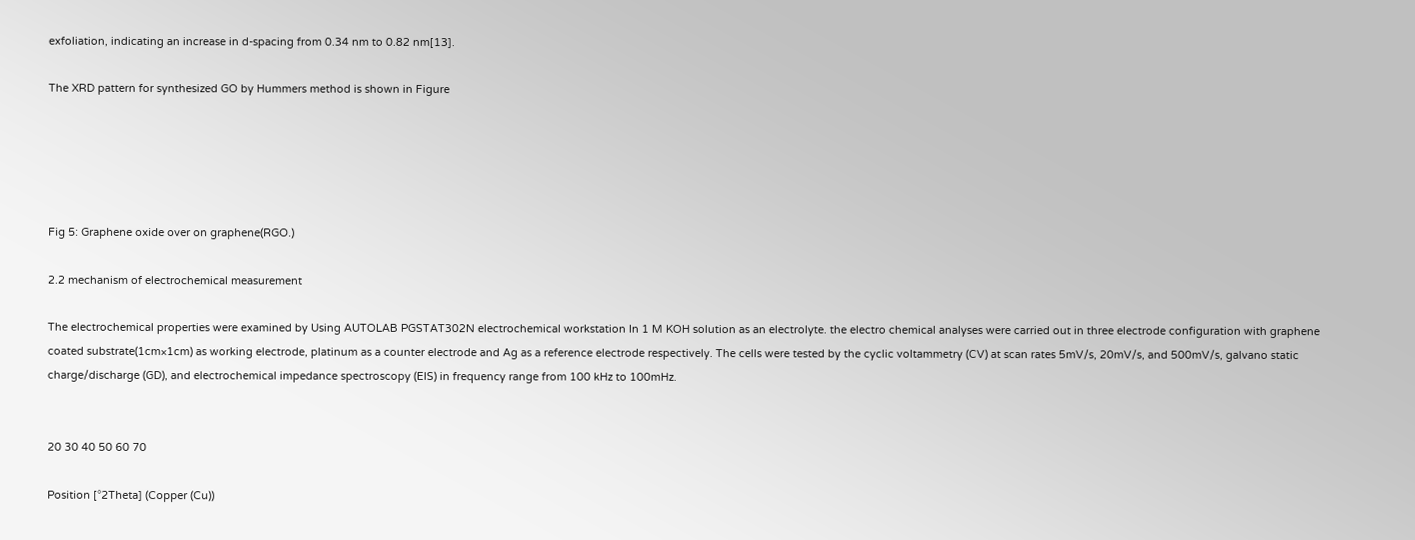exfoliation, indicating an increase in d-spacing from 0.34 nm to 0.82 nm[13].

The XRD pattern for synthesized GO by Hummers method is shown in Figure





Fig 5: Graphene oxide over on graphene(RGO.)

2.2 mechanism of electrochemical measurement

The electrochemical properties were examined by Using AUTOLAB PGSTAT302N electrochemical workstation In 1 M KOH solution as an electrolyte. the electro chemical analyses were carried out in three electrode configuration with graphene coated substrate(1cm×1cm) as working electrode, platinum as a counter electrode and Ag as a reference electrode respectively. The cells were tested by the cyclic voltammetry (CV) at scan rates 5mV/s, 20mV/s, and 500mV/s, galvano static charge/discharge (GD), and electrochemical impedance spectroscopy (EIS) in frequency range from 100 kHz to 100mHz.


20 30 40 50 60 70

Position [°2Theta] (Copper (Cu))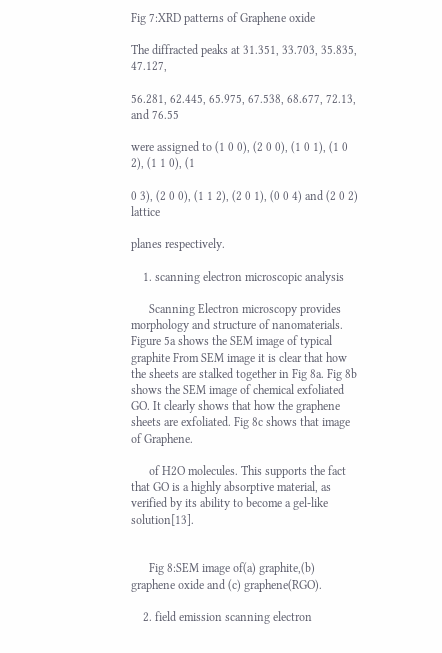Fig 7:XRD patterns of Graphene oxide

The diffracted peaks at 31.351, 33.703, 35.835, 47.127,

56.281, 62.445, 65.975, 67.538, 68.677, 72.13, and 76.55

were assigned to (1 0 0), (2 0 0), (1 0 1), (1 0 2), (1 1 0), (1

0 3), (2 0 0), (1 1 2), (2 0 1), (0 0 4) and (2 0 2) lattice

planes respectively.

    1. scanning electron microscopic analysis

      Scanning Electron microscopy provides morphology and structure of nanomaterials. Figure 5a shows the SEM image of typical graphite From SEM image it is clear that how the sheets are stalked together in Fig 8a. Fig 8b shows the SEM image of chemical exfoliated GO. It clearly shows that how the graphene sheets are exfoliated. Fig 8c shows that image of Graphene.

      of H2O molecules. This supports the fact that GO is a highly absorptive material, as verified by its ability to become a gel-like solution[13].


      Fig 8:SEM image of(a) graphite,(b) graphene oxide and (c) graphene(RGO).

    2. field emission scanning electron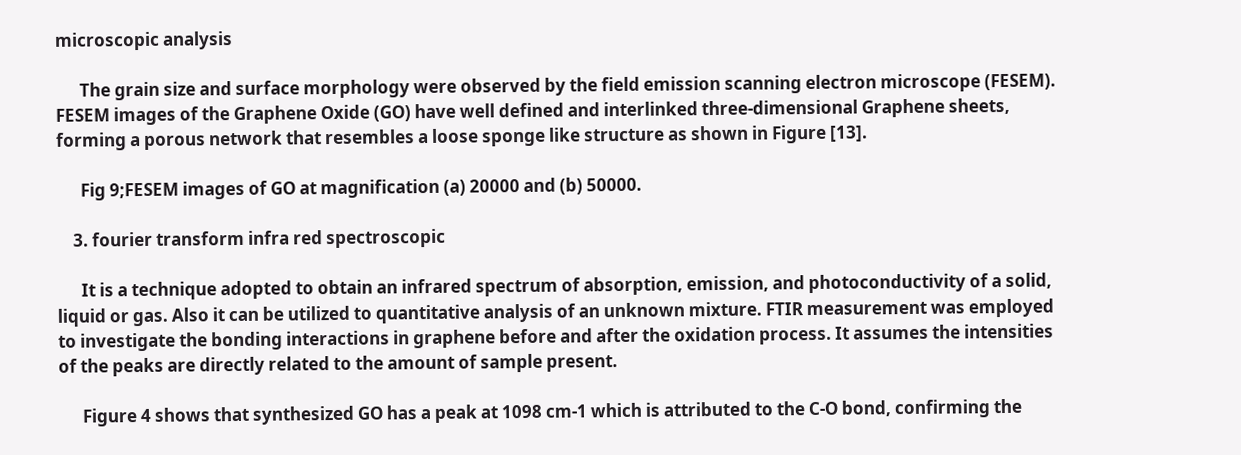microscopic analysis

      The grain size and surface morphology were observed by the field emission scanning electron microscope (FESEM). FESEM images of the Graphene Oxide (GO) have well defined and interlinked three-dimensional Graphene sheets, forming a porous network that resembles a loose sponge like structure as shown in Figure [13].

      Fig 9;FESEM images of GO at magnification (a) 20000 and (b) 50000.

    3. fourier transform infra red spectroscopic

      It is a technique adopted to obtain an infrared spectrum of absorption, emission, and photoconductivity of a solid, liquid or gas. Also it can be utilized to quantitative analysis of an unknown mixture. FTIR measurement was employed to investigate the bonding interactions in graphene before and after the oxidation process. It assumes the intensities of the peaks are directly related to the amount of sample present.

      Figure 4 shows that synthesized GO has a peak at 1098 cm-1 which is attributed to the C-O bond, confirming the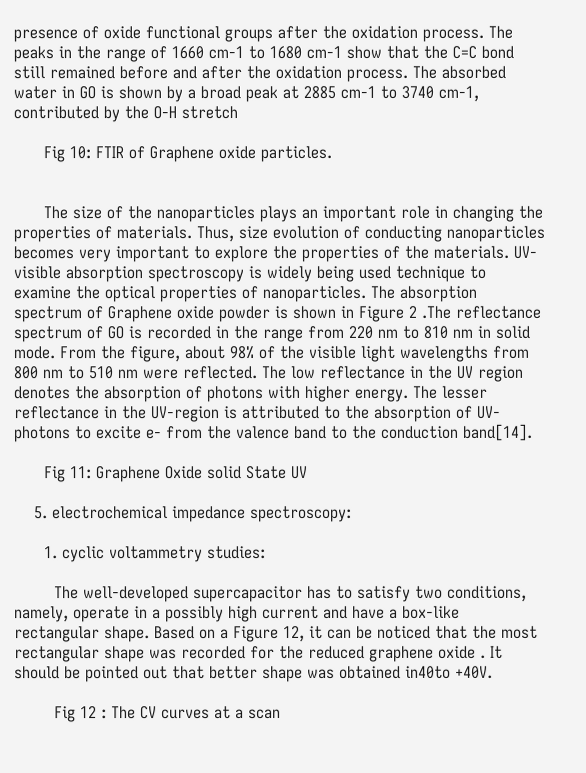presence of oxide functional groups after the oxidation process. The peaks in the range of 1660 cm-1 to 1680 cm-1 show that the C=C bond still remained before and after the oxidation process. The absorbed water in GO is shown by a broad peak at 2885 cm-1 to 3740 cm-1, contributed by the O-H stretch

      Fig 10: FTIR of Graphene oxide particles.


      The size of the nanoparticles plays an important role in changing the properties of materials. Thus, size evolution of conducting nanoparticles becomes very important to explore the properties of the materials. UV-visible absorption spectroscopy is widely being used technique to examine the optical properties of nanoparticles. The absorption spectrum of Graphene oxide powder is shown in Figure 2 .The reflectance spectrum of GO is recorded in the range from 220 nm to 810 nm in solid mode. From the figure, about 98% of the visible light wavelengths from 800 nm to 510 nm were reflected. The low reflectance in the UV region denotes the absorption of photons with higher energy. The lesser reflectance in the UV-region is attributed to the absorption of UV-photons to excite e- from the valence band to the conduction band[14].

      Fig 11: Graphene Oxide solid State UV

    5. electrochemical impedance spectroscopy:

      1. cyclic voltammetry studies:

        The well-developed supercapacitor has to satisfy two conditions, namely, operate in a possibly high current and have a box-like rectangular shape. Based on a Figure 12, it can be noticed that the most rectangular shape was recorded for the reduced graphene oxide . It should be pointed out that better shape was obtained in40to +40V.

        Fig 12 : The CV curves at a scan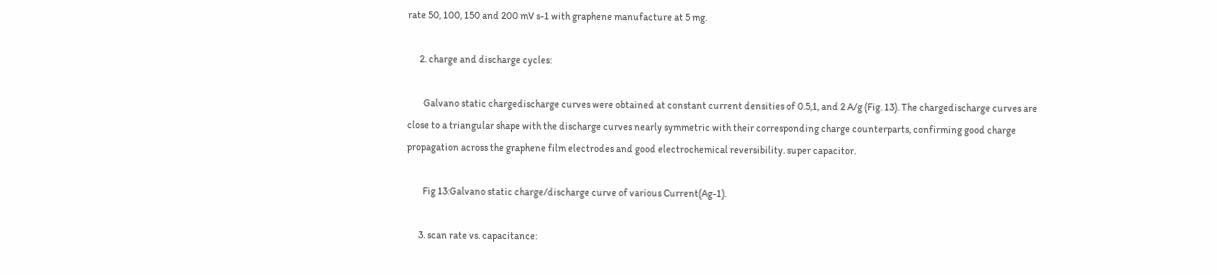rate 50, 100, 150 and 200 mV s-1 with graphene manufacture at 5 mg.

      2. charge and discharge cycles:

        Galvano static chargedischarge curves were obtained at constant current densities of 0.5,1, and 2 A/g (Fig. 13). The chargedischarge curves are close to a triangular shape with the discharge curves nearly symmetric with their corresponding charge counterparts, confirming good charge propagation across the graphene film electrodes and good electrochemical reversibility. super capacitor.

        Fig 13:Galvano static charge/discharge curve of various Current(Ag-1).

      3. scan rate vs. capacitance: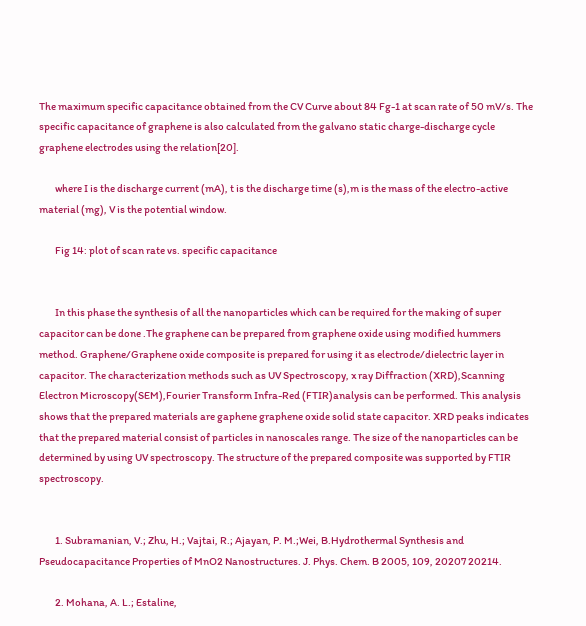The maximum specific capacitance obtained from the CV Curve about 84 Fg-1 at scan rate of 50 mV/s. The specific capacitance of graphene is also calculated from the galvano static charge-discharge cycle graphene electrodes using the relation[20].

        where I is the discharge current (mA), t is the discharge time (s),m is the mass of the electro-active material (mg), V is the potential window.

        Fig 14: plot of scan rate vs. specific capacitance


        In this phase the synthesis of all the nanoparticles which can be required for the making of super capacitor can be done .The graphene can be prepared from graphene oxide using modified hummers method. Graphene/Graphene oxide composite is prepared for using it as electrode/dielectric layer in capacitor. The characterization methods such as UV Spectroscopy, x ray Diffraction (XRD),Scanning Electron Microscopy(SEM),Fourier Transform Infra-Red (FTIR)analysis can be performed. This analysis shows that the prepared materials are gaphene graphene oxide solid state capacitor. XRD peaks indicates that the prepared material consist of particles in nanoscales range. The size of the nanoparticles can be determined by using UV spectroscopy. The structure of the prepared composite was supported by FTIR spectroscopy.


        1. Subramanian, V.; Zhu, H.; Vajtai, R.; Ajayan, P. M.;Wei, B.Hydrothermal Synthesis and Pseudocapacitance Properties of MnO2 Nanostructures. J. Phys. Chem. B 2005, 109, 20207 20214.

        2. Mohana, A. L.; Estaline,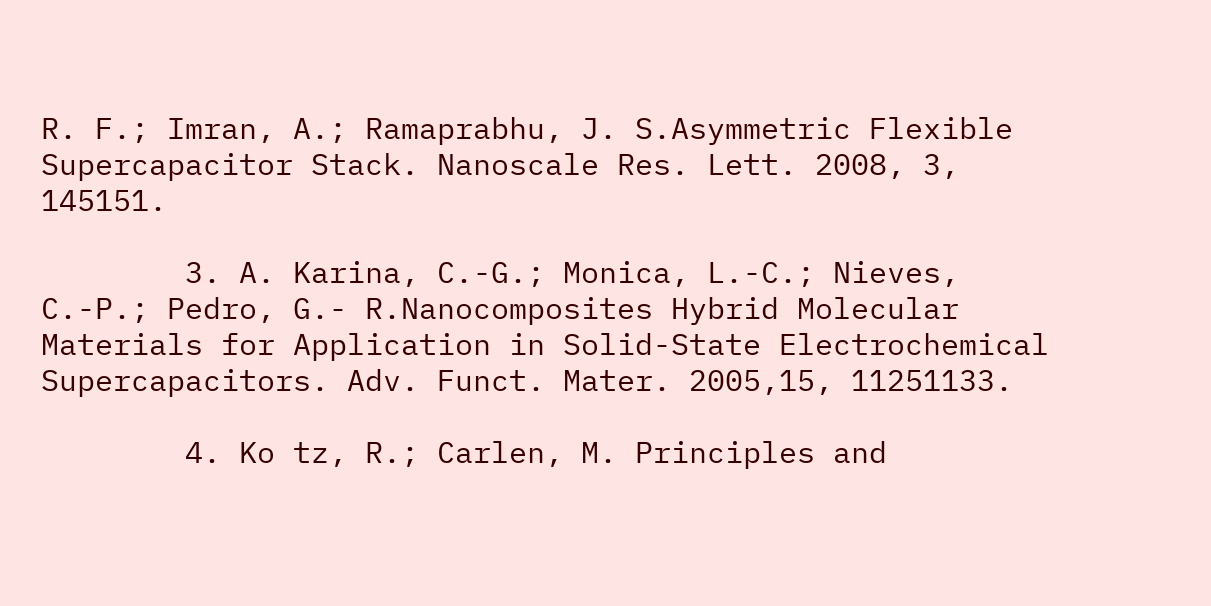R. F.; Imran, A.; Ramaprabhu, J. S.Asymmetric Flexible Supercapacitor Stack. Nanoscale Res. Lett. 2008, 3, 145151.

        3. A. Karina, C.-G.; Monica, L.-C.; Nieves, C.-P.; Pedro, G.- R.Nanocomposites Hybrid Molecular Materials for Application in Solid-State Electrochemical Supercapacitors. Adv. Funct. Mater. 2005,15, 11251133.

        4. Ko tz, R.; Carlen, M. Principles and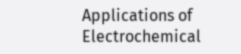Applications of Electrochemical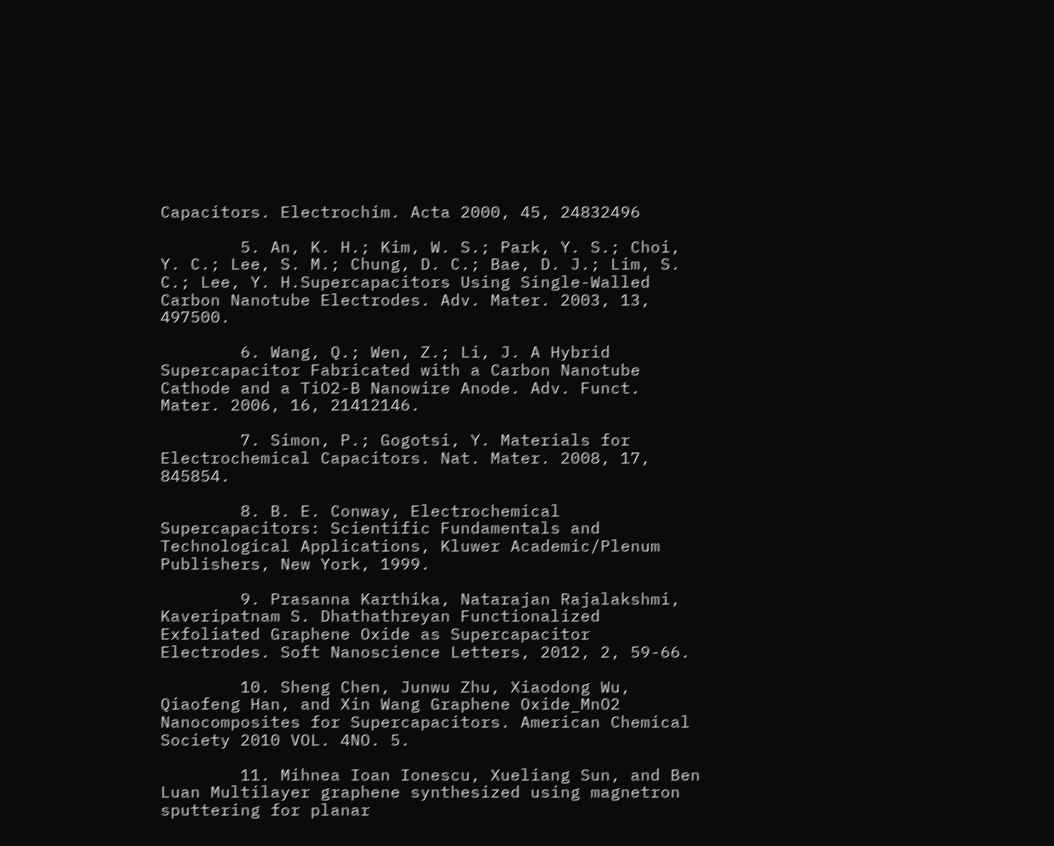Capacitors. Electrochim. Acta 2000, 45, 24832496

        5. An, K. H.; Kim, W. S.; Park, Y. S.; Choi, Y. C.; Lee, S. M.; Chung, D. C.; Bae, D. J.; Lim, S. C.; Lee, Y. H.Supercapacitors Using Single-Walled Carbon Nanotube Electrodes. Adv. Mater. 2003, 13, 497500.

        6. Wang, Q.; Wen, Z.; Li, J. A Hybrid Supercapacitor Fabricated with a Carbon Nanotube Cathode and a TiO2-B Nanowire Anode. Adv. Funct. Mater. 2006, 16, 21412146.

        7. Simon, P.; Gogotsi, Y. Materials for Electrochemical Capacitors. Nat. Mater. 2008, 17, 845854.

        8. B. E. Conway, Electrochemical Supercapacitors: Scientific Fundamentals and Technological Applications, Kluwer Academic/Plenum Publishers, New York, 1999.

        9. Prasanna Karthika, Natarajan Rajalakshmi, Kaveripatnam S. Dhathathreyan Functionalized Exfoliated Graphene Oxide as Supercapacitor Electrodes. Soft Nanoscience Letters, 2012, 2, 59-66.

        10. Sheng Chen, Junwu Zhu, Xiaodong Wu, Qiaofeng Han, and Xin Wang Graphene Oxide_MnO2 Nanocomposites for Supercapacitors. American Chemical Society 2010 VOL. 4NO. 5.

        11. Mihnea Ioan Ionescu, Xueliang Sun, and Ben Luan Multilayer graphene synthesized using magnetron sputtering for planar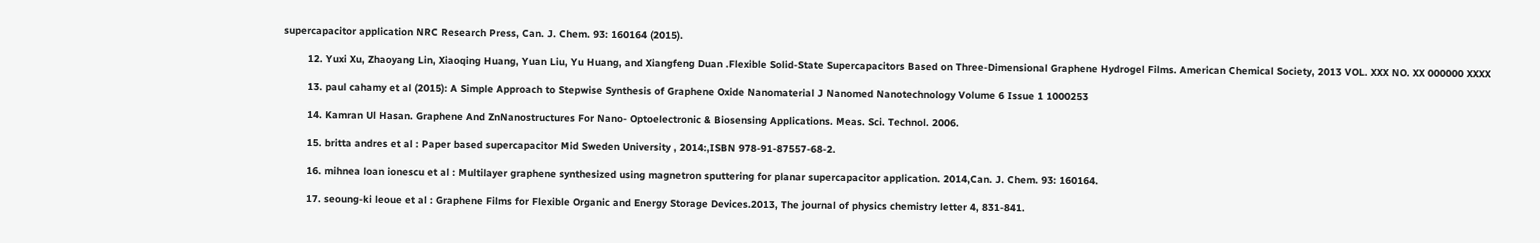supercapacitor application NRC Research Press, Can. J. Chem. 93: 160164 (2015).

        12. Yuxi Xu, Zhaoyang Lin, Xiaoqing Huang, Yuan Liu, Yu Huang, and Xiangfeng Duan .Flexible Solid-State Supercapacitors Based on Three-Dimensional Graphene Hydrogel Films. American Chemical Society, 2013 VOL. XXX NO. XX 000000 XXXX

        13. paul cahamy et al (2015): A Simple Approach to Stepwise Synthesis of Graphene Oxide Nanomaterial J Nanomed Nanotechnology Volume 6 Issue 1 1000253

        14. Kamran Ul Hasan. Graphene And ZnNanostructures For Nano- Optoelectronic & Biosensing Applications. Meas. Sci. Technol. 2006.

        15. britta andres et al : Paper based supercapacitor Mid Sweden University , 2014:,ISBN 978-91-87557-68-2.

        16. mihnea loan ionescu et al : Multilayer graphene synthesized using magnetron sputtering for planar supercapacitor application. 2014,Can. J. Chem. 93: 160164.

        17. seoung-ki leoue et al : Graphene Films for Flexible Organic and Energy Storage Devices.2013, The journal of physics chemistry letter 4, 831-841.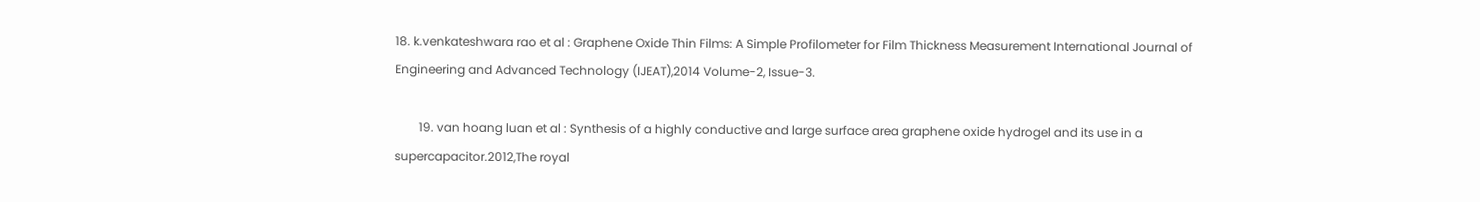18. k.venkateshwara rao et al : Graphene Oxide Thin Films: A Simple Profilometer for Film Thickness Measurement International Journal of Engineering and Advanced Technology (IJEAT),2014 Volume-2, Issue-3.

        19. van hoang luan et al : Synthesis of a highly conductive and large surface area graphene oxide hydrogel and its use in a supercapacitor.2012,The royal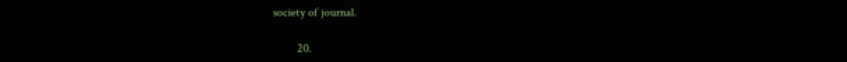society of journal.

        20.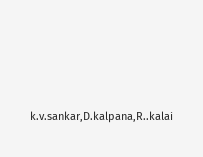k.v.sankar,D.kalpana,R..kalai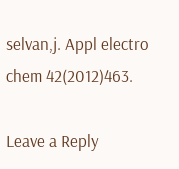selvan,j. Appl electro chem 42(2012)463.

Leave a Reply